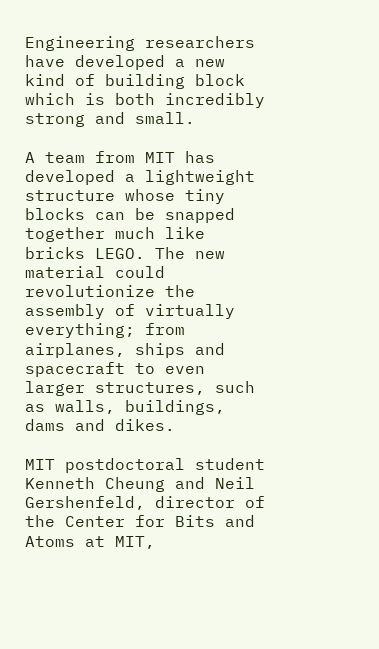Engineering researchers have developed a new kind of building block which is both incredibly strong and small.

A team from MIT has developed a lightweight structure whose tiny blocks can be snapped together much like bricks LEGO. The new material could revolutionize the assembly of virtually everything; from airplanes, ships and spacecraft to even larger structures, such as walls, buildings, dams and dikes.

MIT postdoctoral student Kenneth Cheung and Neil Gershenfeld, director of the Center for Bits and Atoms at MIT,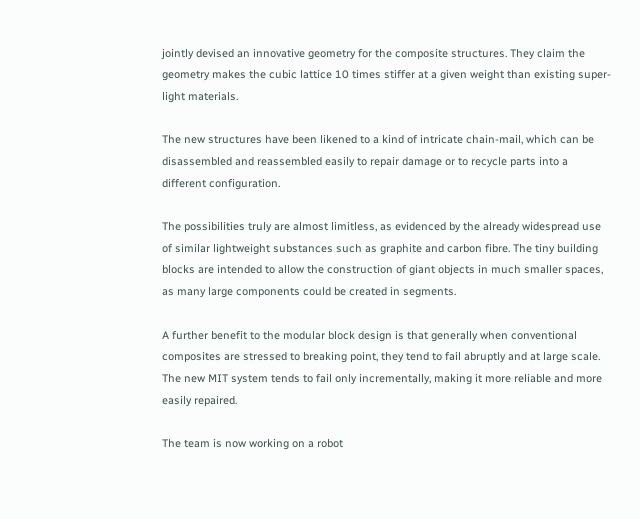jointly devised an innovative geometry for the composite structures. They claim the geometry makes the cubic lattice 10 times stiffer at a given weight than existing super-light materials.

The new structures have been likened to a kind of intricate chain-mail, which can be disassembled and reassembled easily to repair damage or to recycle parts into a different configuration.

The possibilities truly are almost limitless, as evidenced by the already widespread use of similar lightweight substances such as graphite and carbon fibre. The tiny building blocks are intended to allow the construction of giant objects in much smaller spaces, as many large components could be created in segments.

A further benefit to the modular block design is that generally when conventional composites are stressed to breaking point, they tend to fail abruptly and at large scale. The new MIT system tends to fail only incrementally, making it more reliable and more easily repaired.

The team is now working on a robot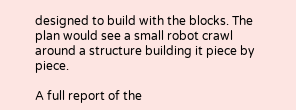designed to build with the blocks. The plan would see a small robot crawl around a structure building it piece by piece.

A full report of the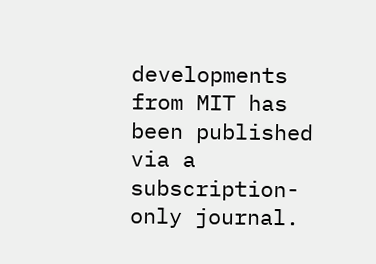developments from MIT has been published via a subscription-only journal.